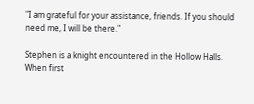"I am grateful for your assistance, friends. If you should need me, I will be there."

Stephen is a knight encountered in the Hollow Halls. When first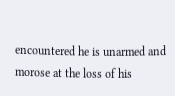encountered he is unarmed and morose at the loss of his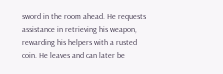sword in the room ahead. He requests assistance in retrieving his weapon, rewarding his helpers with a rusted coin. He leaves and can later be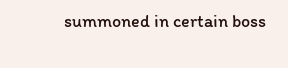summoned in certain boss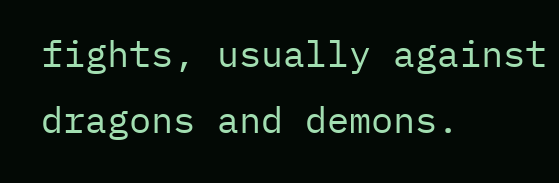fights, usually against dragons and demons.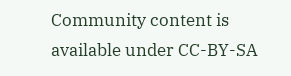Community content is available under CC-BY-SA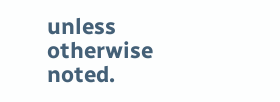unless otherwise noted.